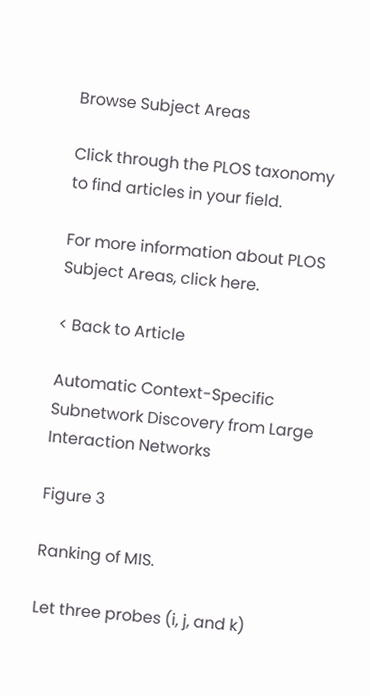Browse Subject Areas

Click through the PLOS taxonomy to find articles in your field.

For more information about PLOS Subject Areas, click here.

< Back to Article

Automatic Context-Specific Subnetwork Discovery from Large Interaction Networks

Figure 3

Ranking of MIS.

Let three probes (i, j, and k)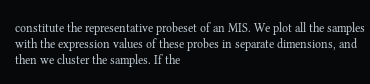constitute the representative probeset of an MIS. We plot all the samples with the expression values of these probes in separate dimensions, and then we cluster the samples. If the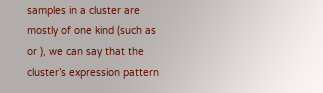samples in a cluster are mostly of one kind (such as or ), we can say that the cluster’s expression pattern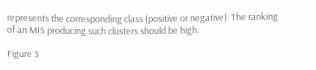represents the corresponding class (positive or negative). The ranking of an MIS producing such clusters should be high.

Figure 3